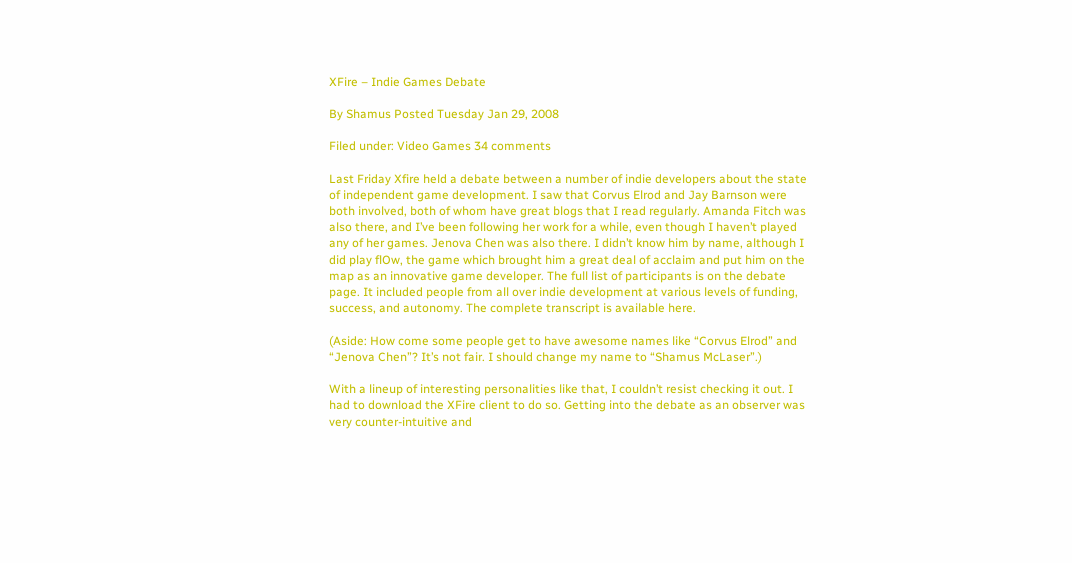XFire – Indie Games Debate

By Shamus Posted Tuesday Jan 29, 2008

Filed under: Video Games 34 comments

Last Friday Xfire held a debate between a number of indie developers about the state of independent game development. I saw that Corvus Elrod and Jay Barnson were both involved, both of whom have great blogs that I read regularly. Amanda Fitch was also there, and I’ve been following her work for a while, even though I haven’t played any of her games. Jenova Chen was also there. I didn’t know him by name, although I did play flOw, the game which brought him a great deal of acclaim and put him on the map as an innovative game developer. The full list of participants is on the debate page. It included people from all over indie development at various levels of funding, success, and autonomy. The complete transcript is available here.

(Aside: How come some people get to have awesome names like “Corvus Elrod” and “Jenova Chen”? It’s not fair. I should change my name to “Shamus McLaser”.)

With a lineup of interesting personalities like that, I couldn’t resist checking it out. I had to download the XFire client to do so. Getting into the debate as an observer was very counter-intuitive and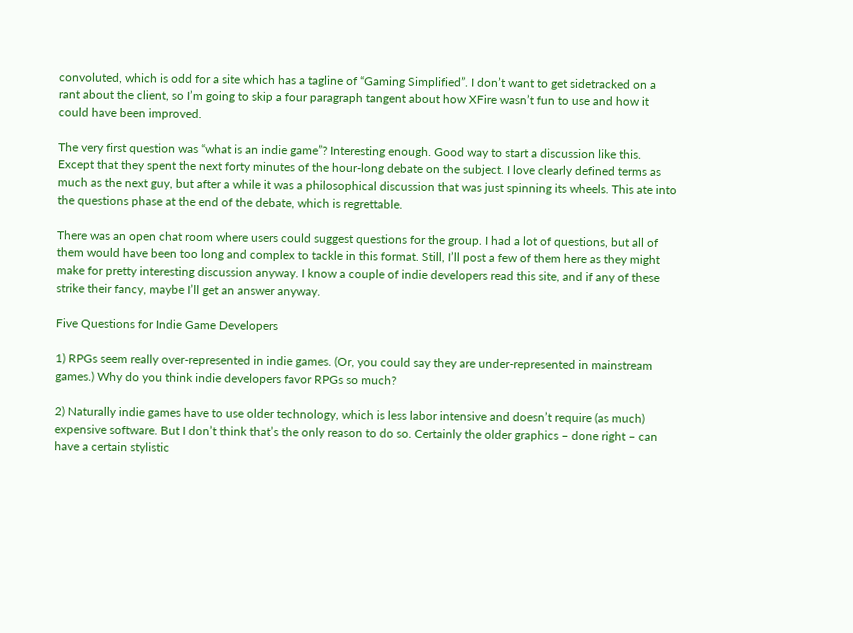convoluted, which is odd for a site which has a tagline of “Gaming Simplified”. I don’t want to get sidetracked on a rant about the client, so I’m going to skip a four paragraph tangent about how XFire wasn’t fun to use and how it could have been improved.

The very first question was “what is an indie game”? Interesting enough. Good way to start a discussion like this. Except that they spent the next forty minutes of the hour-long debate on the subject. I love clearly defined terms as much as the next guy, but after a while it was a philosophical discussion that was just spinning its wheels. This ate into the questions phase at the end of the debate, which is regrettable.

There was an open chat room where users could suggest questions for the group. I had a lot of questions, but all of them would have been too long and complex to tackle in this format. Still, I’ll post a few of them here as they might make for pretty interesting discussion anyway. I know a couple of indie developers read this site, and if any of these strike their fancy, maybe I’ll get an answer anyway.

Five Questions for Indie Game Developers

1) RPGs seem really over-represented in indie games. (Or, you could say they are under-represented in mainstream games.) Why do you think indie developers favor RPGs so much?

2) Naturally indie games have to use older technology, which is less labor intensive and doesn’t require (as much) expensive software. But I don’t think that’s the only reason to do so. Certainly the older graphics – done right – can have a certain stylistic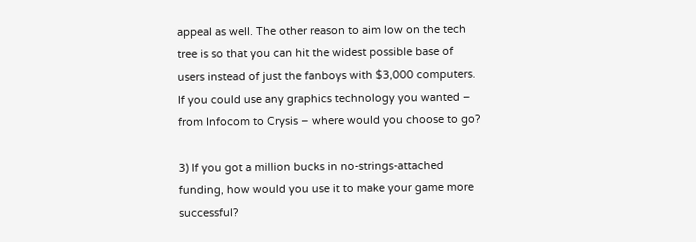appeal as well. The other reason to aim low on the tech tree is so that you can hit the widest possible base of users instead of just the fanboys with $3,000 computers. If you could use any graphics technology you wanted – from Infocom to Crysis – where would you choose to go?

3) If you got a million bucks in no-strings-attached funding, how would you use it to make your game more successful?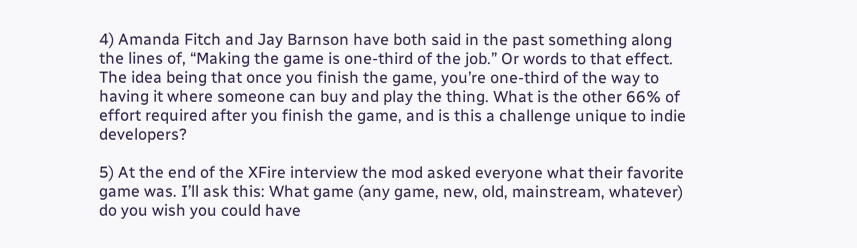4) Amanda Fitch and Jay Barnson have both said in the past something along the lines of, “Making the game is one-third of the job.” Or words to that effect. The idea being that once you finish the game, you’re one-third of the way to having it where someone can buy and play the thing. What is the other 66% of effort required after you finish the game, and is this a challenge unique to indie developers?

5) At the end of the XFire interview the mod asked everyone what their favorite game was. I’ll ask this: What game (any game, new, old, mainstream, whatever) do you wish you could have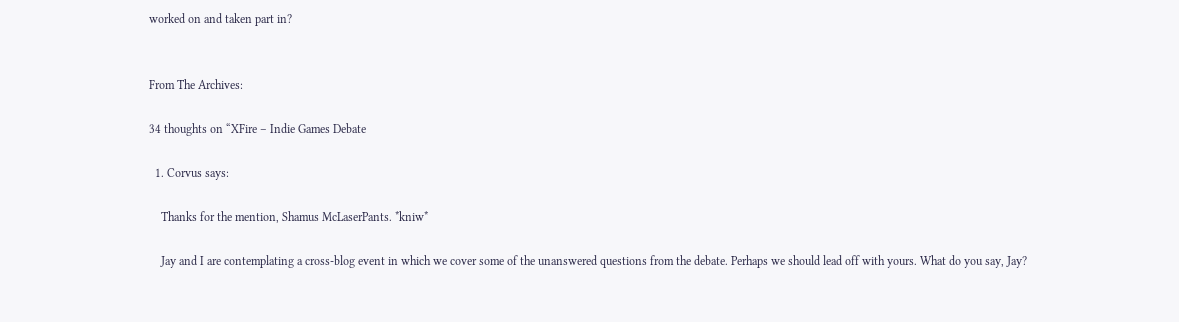worked on and taken part in?


From The Archives:

34 thoughts on “XFire – Indie Games Debate

  1. Corvus says:

    Thanks for the mention, Shamus McLaserPants. *kniw*

    Jay and I are contemplating a cross-blog event in which we cover some of the unanswered questions from the debate. Perhaps we should lead off with yours. What do you say, Jay?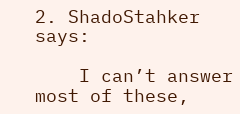2. ShadoStahker says:

    I can’t answer most of these,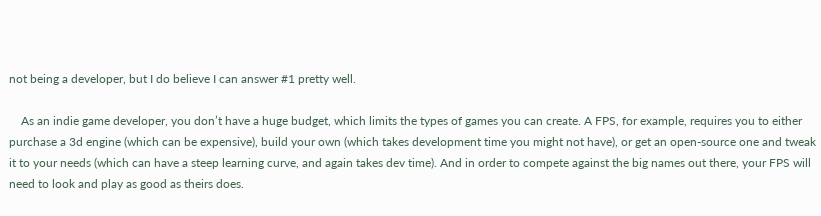not being a developer, but I do believe I can answer #1 pretty well.

    As an indie game developer, you don’t have a huge budget, which limits the types of games you can create. A FPS, for example, requires you to either purchase a 3d engine (which can be expensive), build your own (which takes development time you might not have), or get an open-source one and tweak it to your needs (which can have a steep learning curve, and again takes dev time). And in order to compete against the big names out there, your FPS will need to look and play as good as theirs does.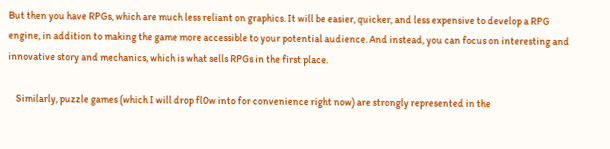But then you have RPGs, which are much less reliant on graphics. It will be easier, quicker, and less expensive to develop a RPG engine, in addition to making the game more accessible to your potential audience. And instead, you can focus on interesting and innovative story and mechanics, which is what sells RPGs in the first place.

    Similarly, puzzle games (which I will drop fl0w into for convenience right now) are strongly represented in the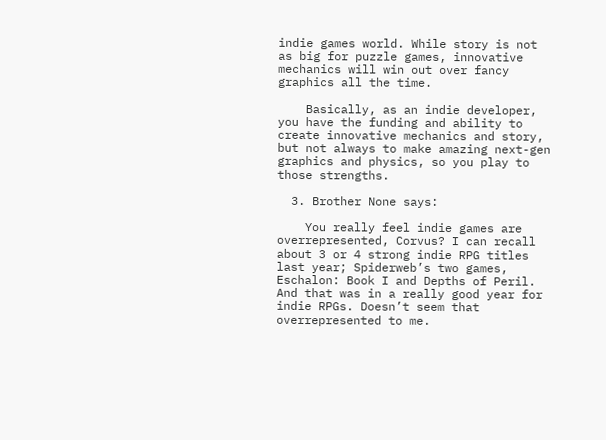indie games world. While story is not as big for puzzle games, innovative mechanics will win out over fancy graphics all the time.

    Basically, as an indie developer, you have the funding and ability to create innovative mechanics and story, but not always to make amazing next-gen graphics and physics, so you play to those strengths.

  3. Brother None says:

    You really feel indie games are overrepresented, Corvus? I can recall about 3 or 4 strong indie RPG titles last year; Spiderweb’s two games, Eschalon: Book I and Depths of Peril. And that was in a really good year for indie RPGs. Doesn’t seem that overrepresented to me.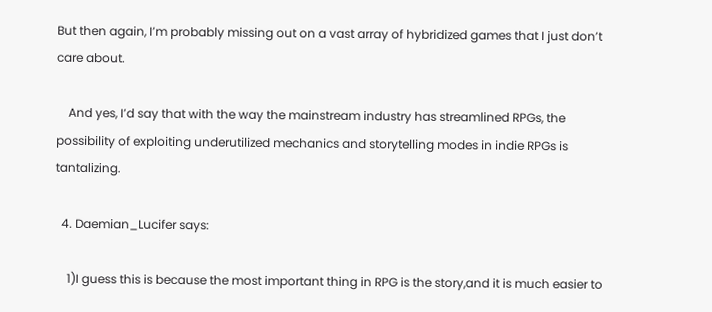But then again, I’m probably missing out on a vast array of hybridized games that I just don’t care about.

    And yes, I’d say that with the way the mainstream industry has streamlined RPGs, the possibility of exploiting underutilized mechanics and storytelling modes in indie RPGs is tantalizing.

  4. Daemian_Lucifer says:

    1)I guess this is because the most important thing in RPG is the story,and it is much easier to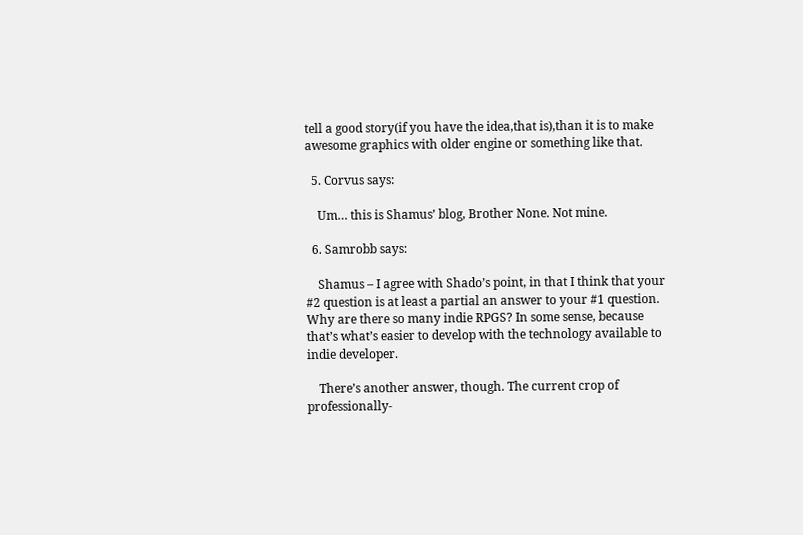tell a good story(if you have the idea,that is),than it is to make awesome graphics with older engine or something like that.

  5. Corvus says:

    Um… this is Shamus’ blog, Brother None. Not mine.

  6. Samrobb says:

    Shamus – I agree with Shado’s point, in that I think that your #2 question is at least a partial an answer to your #1 question. Why are there so many indie RPGS? In some sense, because that’s what’s easier to develop with the technology available to indie developer.

    There’s another answer, though. The current crop of professionally-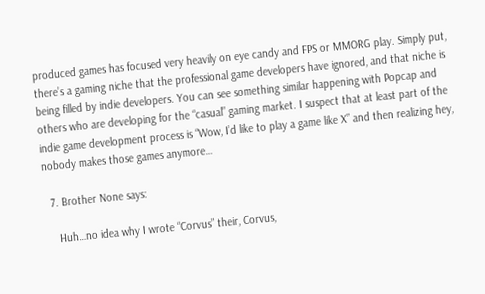produced games has focused very heavily on eye candy and FPS or MMORG play. Simply put, there’s a gaming niche that the professional game developers have ignored, and that niche is being filled by indie developers. You can see something similar happening with Popcap and others who are developing for the “casual” gaming market. I suspect that at least part of the indie game development process is “Wow, I’d like to play a game like X” and then realizing hey, nobody makes those games anymore…

  7. Brother None says:

    Huh…no idea why I wrote “Corvus” their, Corvus,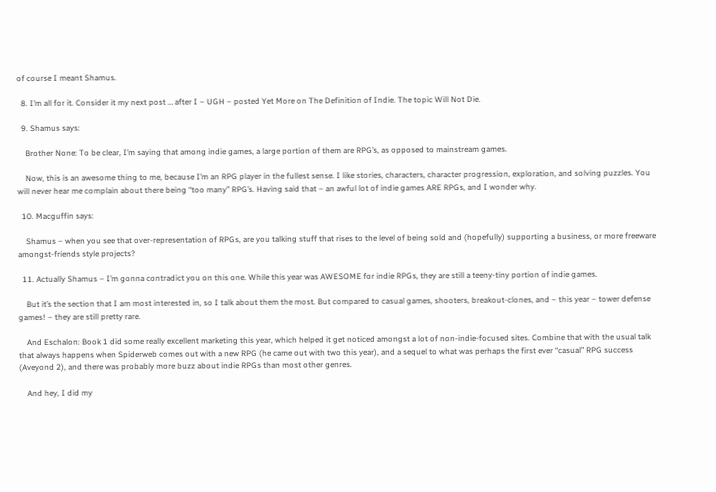of course I meant Shamus.

  8. I’m all for it. Consider it my next post … after I – UGH – posted Yet More on The Definition of Indie. The topic Will Not Die.

  9. Shamus says:

    Brother None: To be clear, I’m saying that among indie games, a large portion of them are RPG’s, as opposed to mainstream games.

    Now, this is an awesome thing to me, because I’m an RPG player in the fullest sense. I like stories, characters, character progression, exploration, and solving puzzles. You will never hear me complain about there being “too many” RPG’s. Having said that – an awful lot of indie games ARE RPGs, and I wonder why.

  10. Macguffin says:

    Shamus – when you see that over-representation of RPGs, are you talking stuff that rises to the level of being sold and (hopefully) supporting a business, or more freeware amongst-friends style projects?

  11. Actually Shamus – I’m gonna contradict you on this one. While this year was AWESOME for indie RPGs, they are still a teeny-tiny portion of indie games.

    But it’s the section that I am most interested in, so I talk about them the most. But compared to casual games, shooters, breakout-clones, and – this year – tower defense games! – they are still pretty rare.

    And Eschalon: Book 1 did some really excellent marketing this year, which helped it get noticed amongst a lot of non-indie-focused sites. Combine that with the usual talk that always happens when Spiderweb comes out with a new RPG (he came out with two this year), and a sequel to what was perhaps the first ever “casual” RPG success (Aveyond 2), and there was probably more buzz about indie RPGs than most other genres.

    And hey, I did my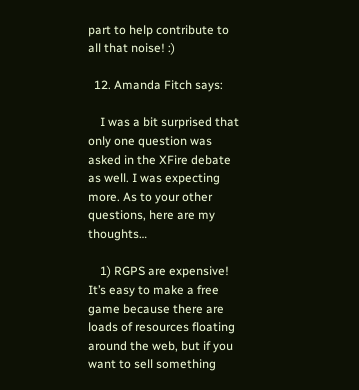part to help contribute to all that noise! :)

  12. Amanda Fitch says:

    I was a bit surprised that only one question was asked in the XFire debate as well. I was expecting more. As to your other questions, here are my thoughts…

    1) RGPS are expensive! It’s easy to make a free game because there are loads of resources floating around the web, but if you want to sell something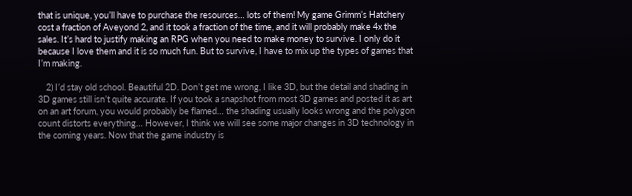that is unique, you’ll have to purchase the resources… lots of them! My game Grimm’s Hatchery cost a fraction of Aveyond 2, and it took a fraction of the time, and it will probably make 4x the sales. It’s hard to justify making an RPG when you need to make money to survive. I only do it because I love them and it is so much fun. But to survive, I have to mix up the types of games that I’m making.

    2) I’d stay old school. Beautiful 2D. Don’t get me wrong, I like 3D, but the detail and shading in 3D games still isn’t quite accurate. If you took a snapshot from most 3D games and posted it as art on an art forum, you would probably be flamed… the shading usually looks wrong and the polygon count distorts everything… However, I think we will see some major changes in 3D technology in the coming years. Now that the game industry is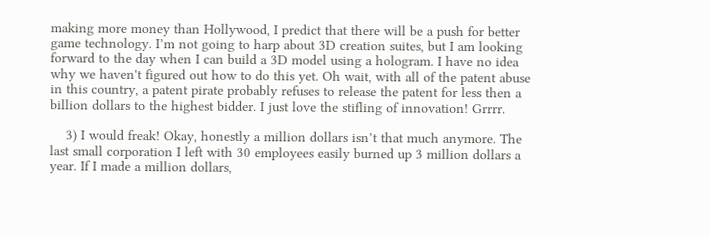making more money than Hollywood, I predict that there will be a push for better game technology. I’m not going to harp about 3D creation suites, but I am looking forward to the day when I can build a 3D model using a hologram. I have no idea why we haven't figured out how to do this yet. Oh wait, with all of the patent abuse in this country, a patent pirate probably refuses to release the patent for less then a billion dollars to the highest bidder. I just love the stifling of innovation! Grrrr.

    3) I would freak! Okay, honestly a million dollars isn’t that much anymore. The last small corporation I left with 30 employees easily burned up 3 million dollars a year. If I made a million dollars,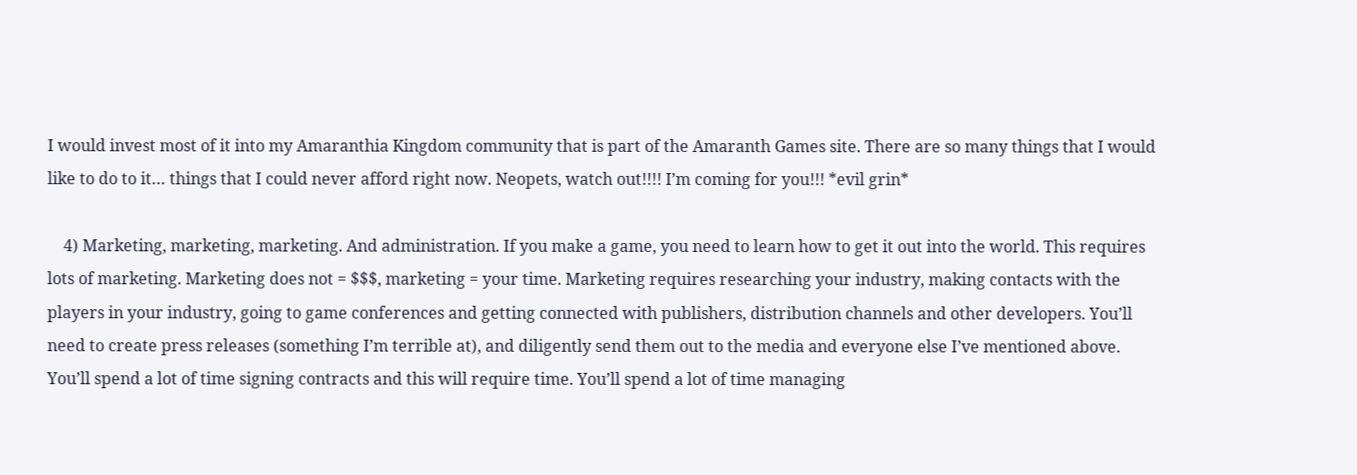I would invest most of it into my Amaranthia Kingdom community that is part of the Amaranth Games site. There are so many things that I would like to do to it… things that I could never afford right now. Neopets, watch out!!!! I’m coming for you!!! *evil grin*

    4) Marketing, marketing, marketing. And administration. If you make a game, you need to learn how to get it out into the world. This requires lots of marketing. Marketing does not = $$$, marketing = your time. Marketing requires researching your industry, making contacts with the players in your industry, going to game conferences and getting connected with publishers, distribution channels and other developers. You’ll need to create press releases (something I’m terrible at), and diligently send them out to the media and everyone else I’ve mentioned above. You’ll spend a lot of time signing contracts and this will require time. You’ll spend a lot of time managing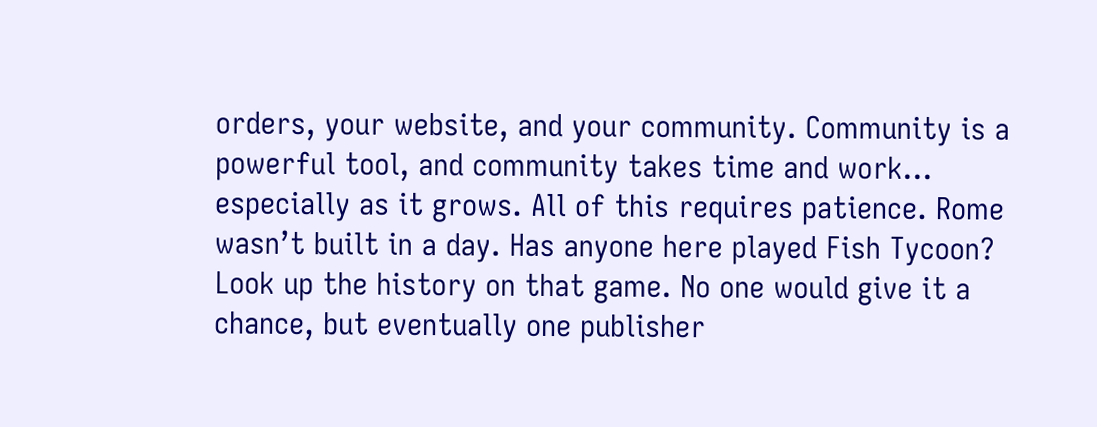orders, your website, and your community. Community is a powerful tool, and community takes time and work… especially as it grows. All of this requires patience. Rome wasn’t built in a day. Has anyone here played Fish Tycoon? Look up the history on that game. No one would give it a chance, but eventually one publisher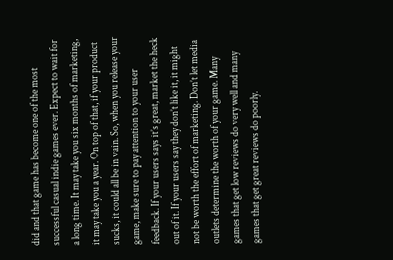did and that game has become one of the most successful casual indie games ever. Expect to wait for a long time. It may take you six months of marketing, it may take you a year. On top of that, if your product sucks, it could all be in vain. So, when you release your game, make sure to pay attention to your user feedback. If your users says it’s great, market the heck out of it. If your users say they don’t like it, it might not be worth the effort of marketing. Don’t let media outlets determine the worth of your game. Many games that get low reviews do very well and many games that get great reviews do poorly.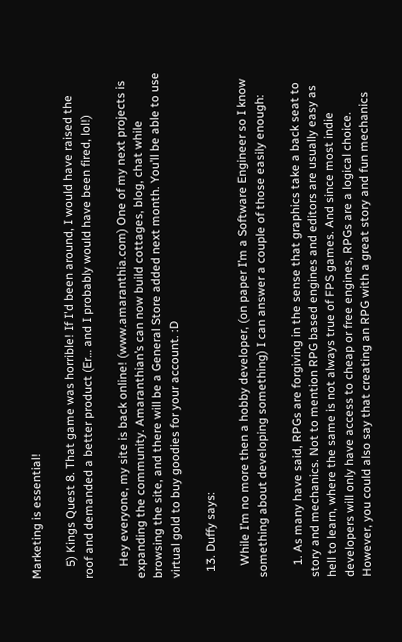Marketing is essential!

    5) Kings Quest 8. That game was horrible! If I'd been around, I would have raised the roof and demanded a better product (Er… and I probably would have been fired, lol!)

    Hey everyone, my site is back online! (www.amaranthia.com) One of my next projects is expanding the community. Amaranthian’s can now build cottages, blog, chat while browsing the site, and there will be a General Store added next month. You’ll be able to use virtual gold to buy goodies for your account. :D

  13. Duffy says:

    While I’m no more then a hobby developer, (on paper I’m a Software Engineer so I know something about developing something) I can answer a couple of those easily enough:

    1. As many have said, RPGs are forgiving in the sense that graphics take a back seat to story and mechanics. Not to mention RPG based engines and editors are usually easy as hell to learn, where the same is not always true of FPS games. And since most indie developers will only have access to cheap or free engines, RPGs are a logical choice. However, you could also say that creating an RPG with a great story and fun mechanics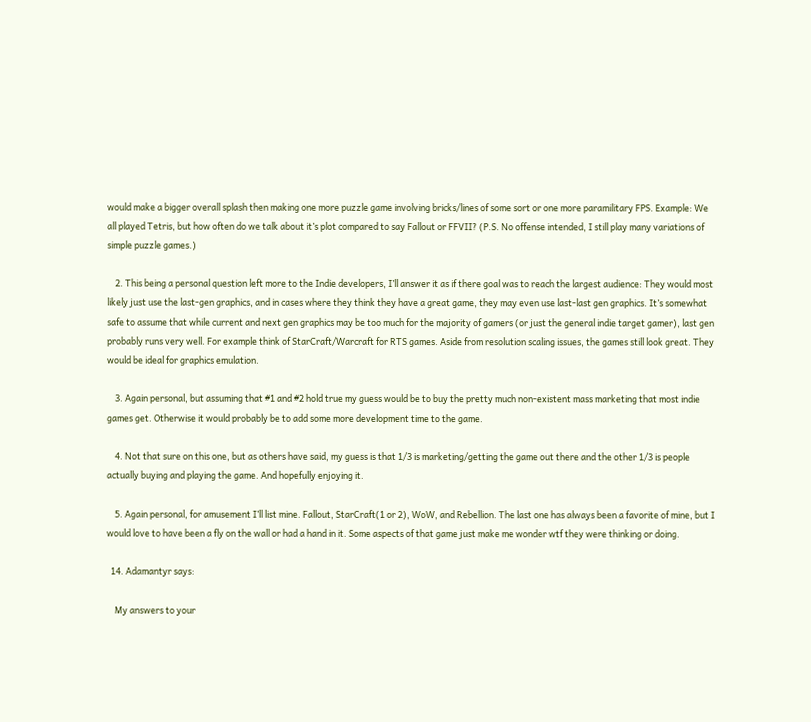would make a bigger overall splash then making one more puzzle game involving bricks/lines of some sort or one more paramilitary FPS. Example: We all played Tetris, but how often do we talk about it’s plot compared to say Fallout or FFVII? (P.S. No offense intended, I still play many variations of simple puzzle games.)

    2. This being a personal question left more to the Indie developers, I’ll answer it as if there goal was to reach the largest audience: They would most likely just use the last-gen graphics, and in cases where they think they have a great game, they may even use last-last gen graphics. It’s somewhat safe to assume that while current and next gen graphics may be too much for the majority of gamers (or just the general indie target gamer), last gen probably runs very well. For example think of StarCraft/Warcraft for RTS games. Aside from resolution scaling issues, the games still look great. They would be ideal for graphics emulation.

    3. Again personal, but assuming that #1 and #2 hold true my guess would be to buy the pretty much non-existent mass marketing that most indie games get. Otherwise it would probably be to add some more development time to the game.

    4. Not that sure on this one, but as others have said, my guess is that 1/3 is marketing/getting the game out there and the other 1/3 is people actually buying and playing the game. And hopefully enjoying it.

    5. Again personal, for amusement I’ll list mine. Fallout, StarCraft(1 or 2), WoW, and Rebellion. The last one has always been a favorite of mine, but I would love to have been a fly on the wall or had a hand in it. Some aspects of that game just make me wonder wtf they were thinking or doing.

  14. Adamantyr says:

    My answers to your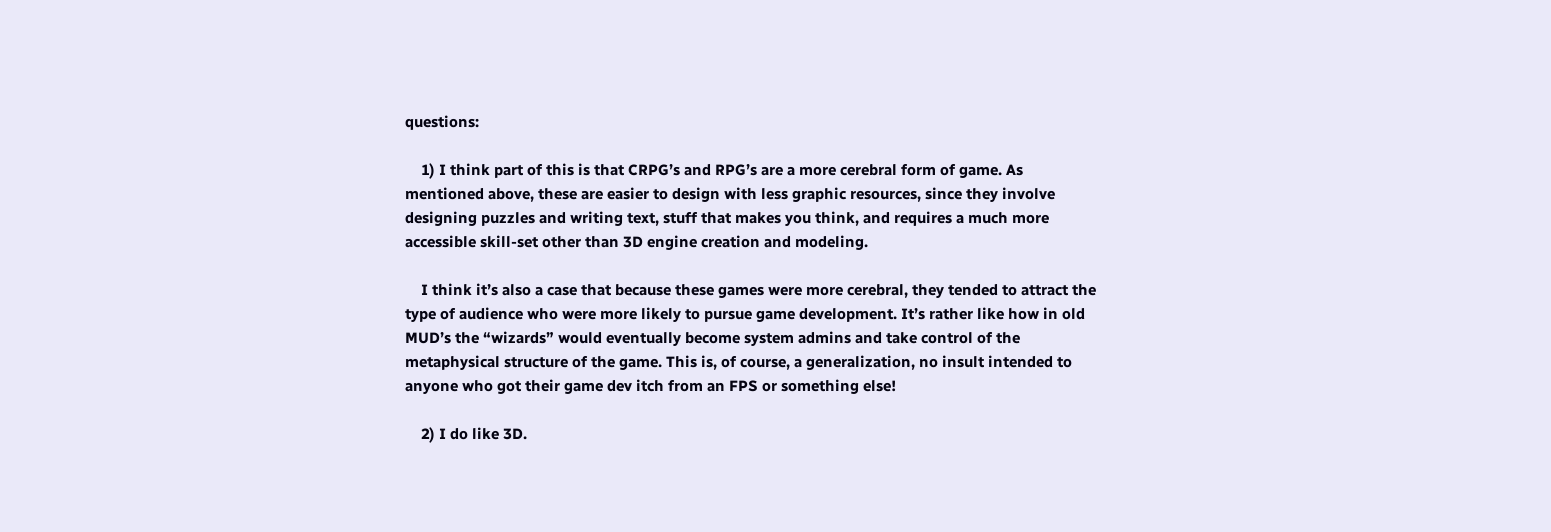questions:

    1) I think part of this is that CRPG’s and RPG’s are a more cerebral form of game. As mentioned above, these are easier to design with less graphic resources, since they involve designing puzzles and writing text, stuff that makes you think, and requires a much more accessible skill-set other than 3D engine creation and modeling.

    I think it’s also a case that because these games were more cerebral, they tended to attract the type of audience who were more likely to pursue game development. It’s rather like how in old MUD’s the “wizards” would eventually become system admins and take control of the metaphysical structure of the game. This is, of course, a generalization, no insult intended to anyone who got their game dev itch from an FPS or something else!

    2) I do like 3D.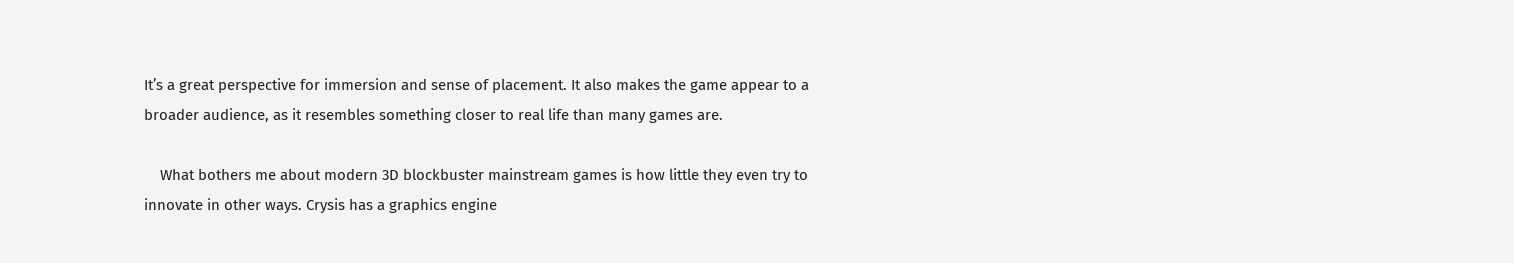It’s a great perspective for immersion and sense of placement. It also makes the game appear to a broader audience, as it resembles something closer to real life than many games are.

    What bothers me about modern 3D blockbuster mainstream games is how little they even try to innovate in other ways. Crysis has a graphics engine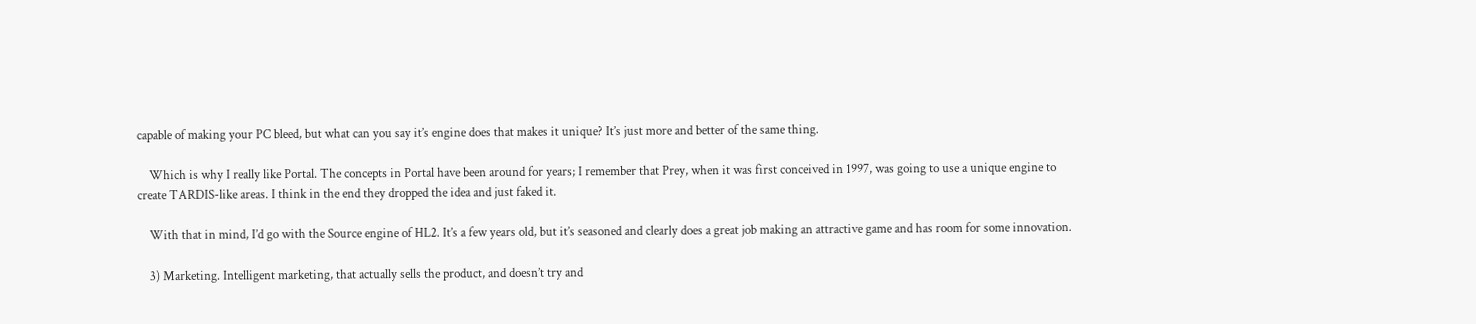capable of making your PC bleed, but what can you say it’s engine does that makes it unique? It’s just more and better of the same thing.

    Which is why I really like Portal. The concepts in Portal have been around for years; I remember that Prey, when it was first conceived in 1997, was going to use a unique engine to create TARDIS-like areas. I think in the end they dropped the idea and just faked it.

    With that in mind, I’d go with the Source engine of HL2. It’s a few years old, but it’s seasoned and clearly does a great job making an attractive game and has room for some innovation.

    3) Marketing. Intelligent marketing, that actually sells the product, and doesn’t try and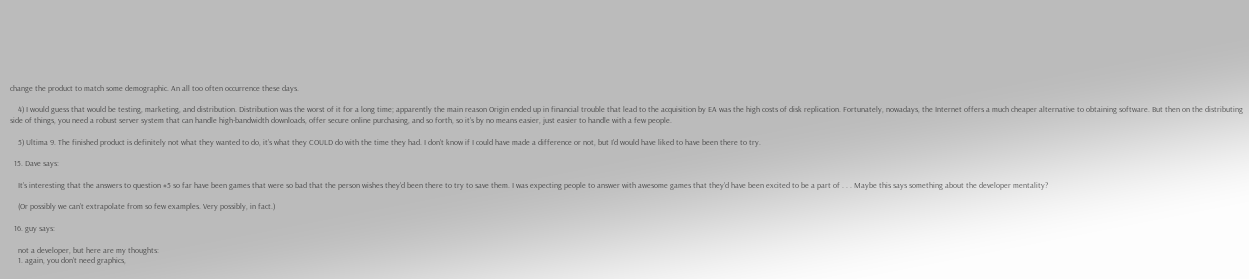change the product to match some demographic. An all too often occurrence these days.

    4) I would guess that would be testing, marketing, and distribution. Distribution was the worst of it for a long time; apparently the main reason Origin ended up in financial trouble that lead to the acquisition by EA was the high costs of disk replication. Fortunately, nowadays, the Internet offers a much cheaper alternative to obtaining software. But then on the distributing side of things, you need a robust server system that can handle high-bandwidth downloads, offer secure online purchasing, and so forth, so it’s by no means easier, just easier to handle with a few people.

    5) Ultima 9. The finished product is definitely not what they wanted to do, it’s what they COULD do with the time they had. I don’t know if I could have made a difference or not, but I’d would have liked to have been there to try.

  15. Dave says:

    It’s interesting that the answers to question #5 so far have been games that were so bad that the person wishes they’d been there to try to save them. I was expecting people to answer with awesome games that they’d have been excited to be a part of . . . Maybe this says something about the developer mentality?

    (Or possibly we can’t extrapolate from so few examples. Very possibly, in fact.)

  16. guy says:

    not a developer, but here are my thoughts:
    1. again, you don’t need graphics,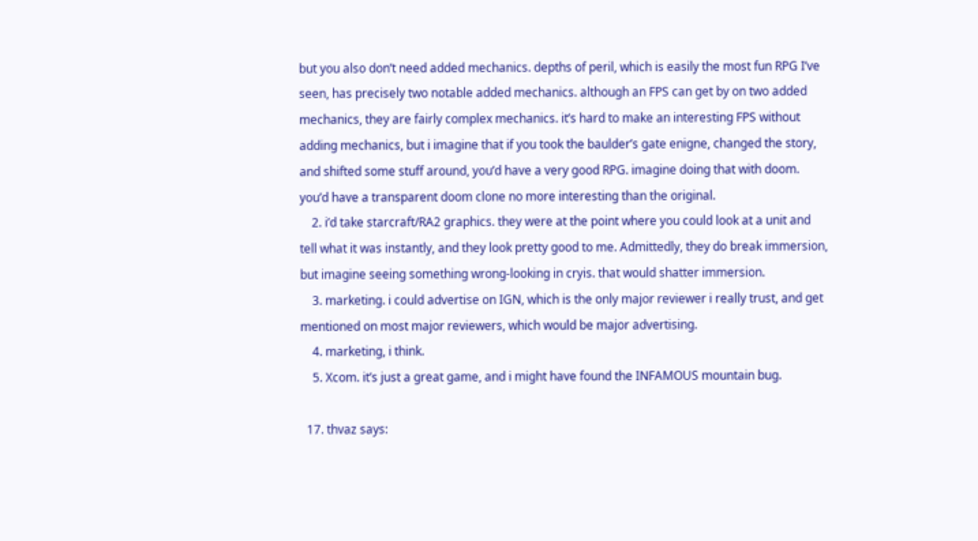but you also don’t need added mechanics. depths of peril, which is easily the most fun RPG I’ve seen, has precisely two notable added mechanics. although an FPS can get by on two added mechanics, they are fairly complex mechanics. it’s hard to make an interesting FPS without adding mechanics, but i imagine that if you took the baulder’s gate enigne, changed the story, and shifted some stuff around, you’d have a very good RPG. imagine doing that with doom. you’d have a transparent doom clone no more interesting than the original.
    2. i’d take starcraft/RA2 graphics. they were at the point where you could look at a unit and tell what it was instantly, and they look pretty good to me. Admittedly, they do break immersion, but imagine seeing something wrong-looking in cryis. that would shatter immersion.
    3. marketing. i could advertise on IGN, which is the only major reviewer i really trust, and get mentioned on most major reviewers, which would be major advertising.
    4. marketing, i think.
    5. Xcom. it’s just a great game, and i might have found the INFAMOUS mountain bug.

  17. thvaz says: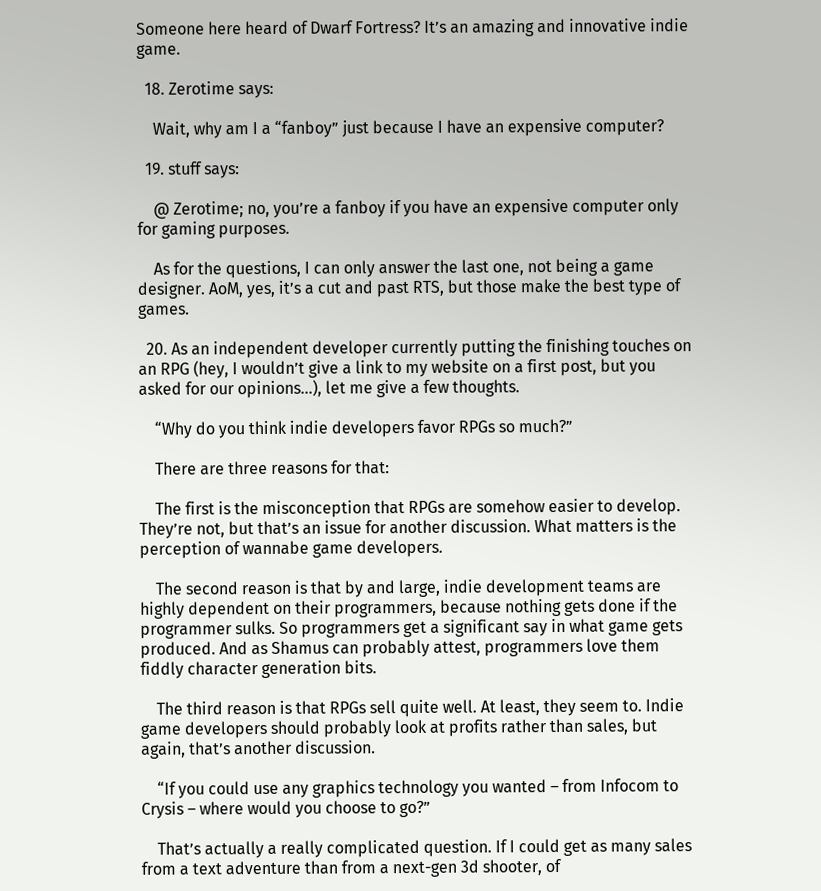Someone here heard of Dwarf Fortress? It’s an amazing and innovative indie game.

  18. Zerotime says:

    Wait, why am I a “fanboy” just because I have an expensive computer?

  19. stuff says:

    @ Zerotime; no, you’re a fanboy if you have an expensive computer only for gaming purposes.

    As for the questions, I can only answer the last one, not being a game designer. AoM, yes, it’s a cut and past RTS, but those make the best type of games.

  20. As an independent developer currently putting the finishing touches on an RPG (hey, I wouldn’t give a link to my website on a first post, but you asked for our opinions…), let me give a few thoughts.

    “Why do you think indie developers favor RPGs so much?”

    There are three reasons for that:

    The first is the misconception that RPGs are somehow easier to develop. They’re not, but that’s an issue for another discussion. What matters is the perception of wannabe game developers.

    The second reason is that by and large, indie development teams are highly dependent on their programmers, because nothing gets done if the programmer sulks. So programmers get a significant say in what game gets produced. And as Shamus can probably attest, programmers love them fiddly character generation bits.

    The third reason is that RPGs sell quite well. At least, they seem to. Indie game developers should probably look at profits rather than sales, but again, that’s another discussion.

    “If you could use any graphics technology you wanted – from Infocom to Crysis – where would you choose to go?”

    That’s actually a really complicated question. If I could get as many sales from a text adventure than from a next-gen 3d shooter, of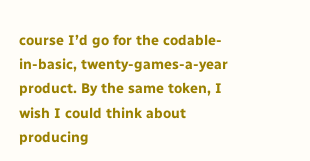course I’d go for the codable-in-basic, twenty-games-a-year product. By the same token, I wish I could think about producing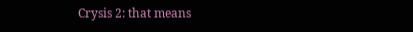Crysis 2: that means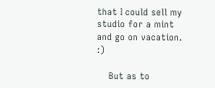that I could sell my studio for a mint and go on vacation. :)

    But as to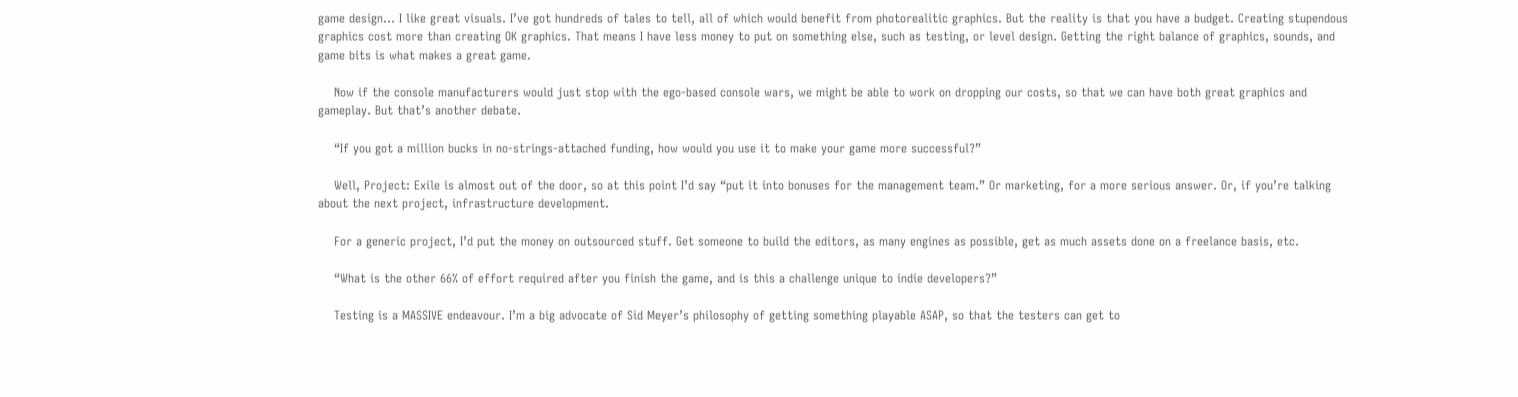game design… I like great visuals. I’ve got hundreds of tales to tell, all of which would benefit from photorealitic graphics. But the reality is that you have a budget. Creating stupendous graphics cost more than creating OK graphics. That means I have less money to put on something else, such as testing, or level design. Getting the right balance of graphics, sounds, and game bits is what makes a great game.

    Now if the console manufacturers would just stop with the ego-based console wars, we might be able to work on dropping our costs, so that we can have both great graphics and gameplay. But that’s another debate.

    “If you got a million bucks in no-strings-attached funding, how would you use it to make your game more successful?”

    Well, Project: Exile is almost out of the door, so at this point I’d say “put it into bonuses for the management team.” Or marketing, for a more serious answer. Or, if you’re talking about the next project, infrastructure development.

    For a generic project, I’d put the money on outsourced stuff. Get someone to build the editors, as many engines as possible, get as much assets done on a freelance basis, etc.

    “What is the other 66% of effort required after you finish the game, and is this a challenge unique to indie developers?”

    Testing is a MASSIVE endeavour. I’m a big advocate of Sid Meyer’s philosophy of getting something playable ASAP, so that the testers can get to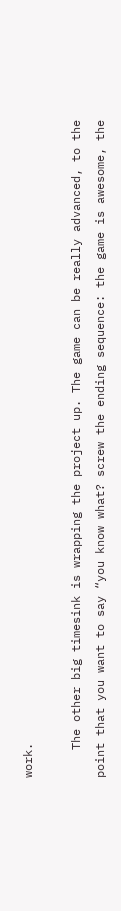work.

    The other big timesink is wrapping the project up. The game can be really advanced, to the point that you want to say “you know what? screw the ending sequence: the game is awesome, the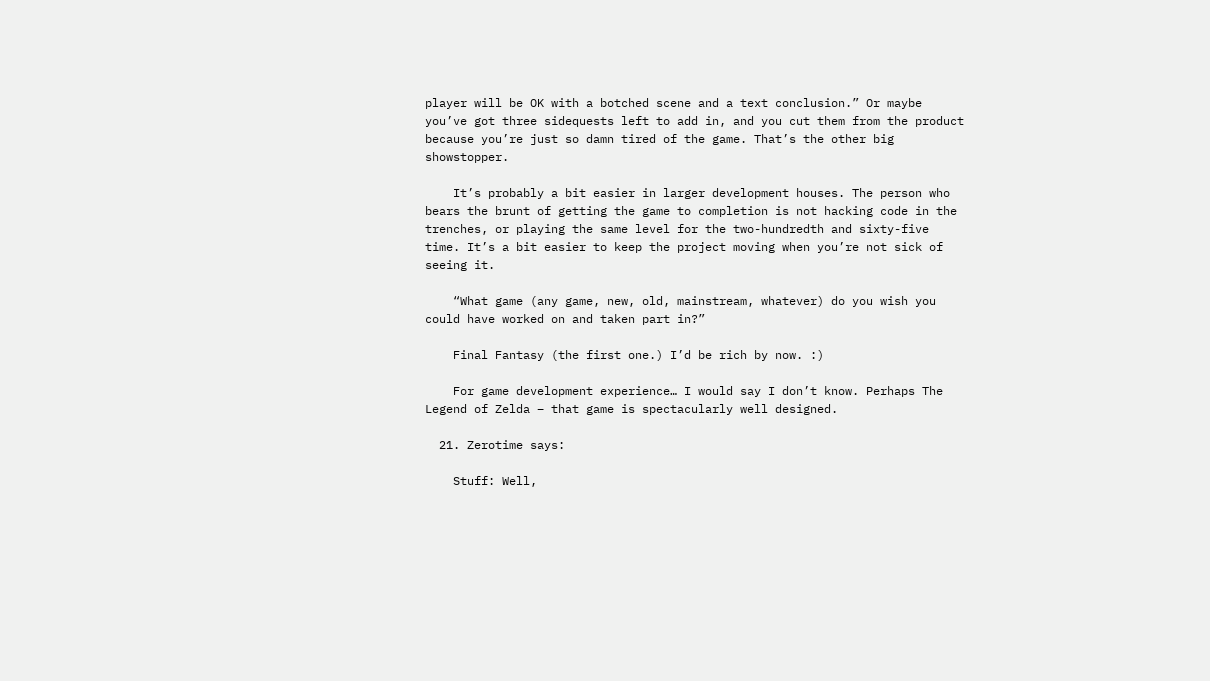player will be OK with a botched scene and a text conclusion.” Or maybe you’ve got three sidequests left to add in, and you cut them from the product because you’re just so damn tired of the game. That’s the other big showstopper.

    It’s probably a bit easier in larger development houses. The person who bears the brunt of getting the game to completion is not hacking code in the trenches, or playing the same level for the two-hundredth and sixty-five time. It’s a bit easier to keep the project moving when you’re not sick of seeing it.

    “What game (any game, new, old, mainstream, whatever) do you wish you could have worked on and taken part in?”

    Final Fantasy (the first one.) I’d be rich by now. :)

    For game development experience… I would say I don’t know. Perhaps The Legend of Zelda – that game is spectacularly well designed.

  21. Zerotime says:

    Stuff: Well,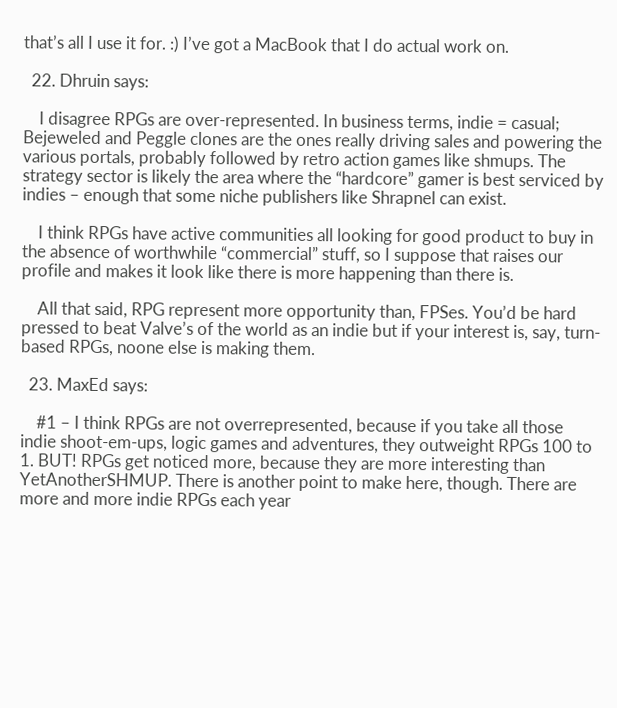that’s all I use it for. :) I’ve got a MacBook that I do actual work on.

  22. Dhruin says:

    I disagree RPGs are over-represented. In business terms, indie = casual; Bejeweled and Peggle clones are the ones really driving sales and powering the various portals, probably followed by retro action games like shmups. The strategy sector is likely the area where the “hardcore” gamer is best serviced by indies – enough that some niche publishers like Shrapnel can exist.

    I think RPGs have active communities all looking for good product to buy in the absence of worthwhile “commercial” stuff, so I suppose that raises our profile and makes it look like there is more happening than there is.

    All that said, RPG represent more opportunity than, FPSes. You’d be hard pressed to beat Valve’s of the world as an indie but if your interest is, say, turn-based RPGs, noone else is making them.

  23. MaxEd says:

    #1 – I think RPGs are not overrepresented, because if you take all those indie shoot-em-ups, logic games and adventures, they outweight RPGs 100 to 1. BUT! RPGs get noticed more, because they are more interesting than YetAnotherSHMUP. There is another point to make here, though. There are more and more indie RPGs each year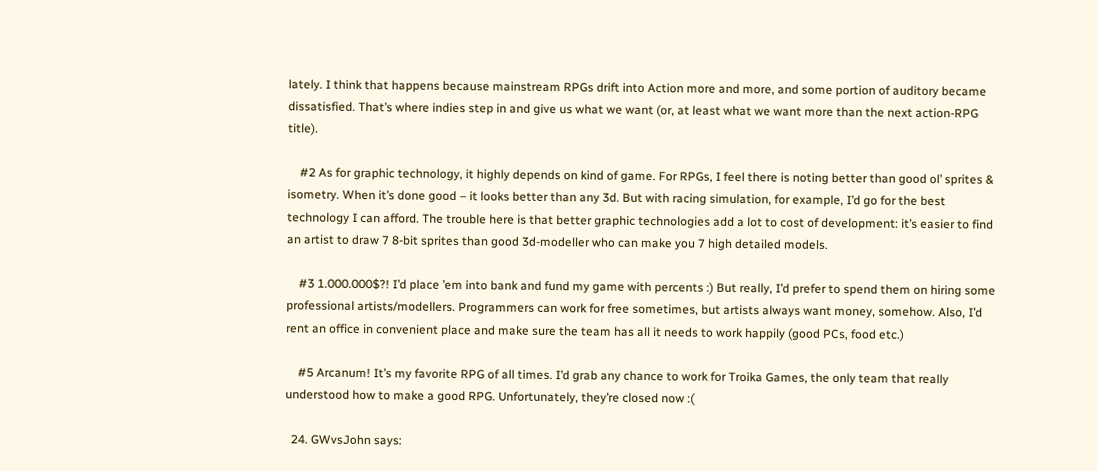lately. I think that happens because mainstream RPGs drift into Action more and more, and some portion of auditory became dissatisfied. That’s where indies step in and give us what we want (or, at least what we want more than the next action-RPG title).

    #2 As for graphic technology, it highly depends on kind of game. For RPGs, I feel there is noting better than good ol’ sprites & isometry. When it’s done good – it looks better than any 3d. But with racing simulation, for example, I’d go for the best technology I can afford. The trouble here is that better graphic technologies add a lot to cost of development: it’s easier to find an artist to draw 7 8-bit sprites than good 3d-modeller who can make you 7 high detailed models.

    #3 1.000.000$?! I’d place ’em into bank and fund my game with percents :) But really, I’d prefer to spend them on hiring some professional artists/modellers. Programmers can work for free sometimes, but artists always want money, somehow. Also, I’d rent an office in convenient place and make sure the team has all it needs to work happily (good PCs, food etc.)

    #5 Arcanum! It’s my favorite RPG of all times. I’d grab any chance to work for Troika Games, the only team that really understood how to make a good RPG. Unfortunately, they’re closed now :(

  24. GWvsJohn says: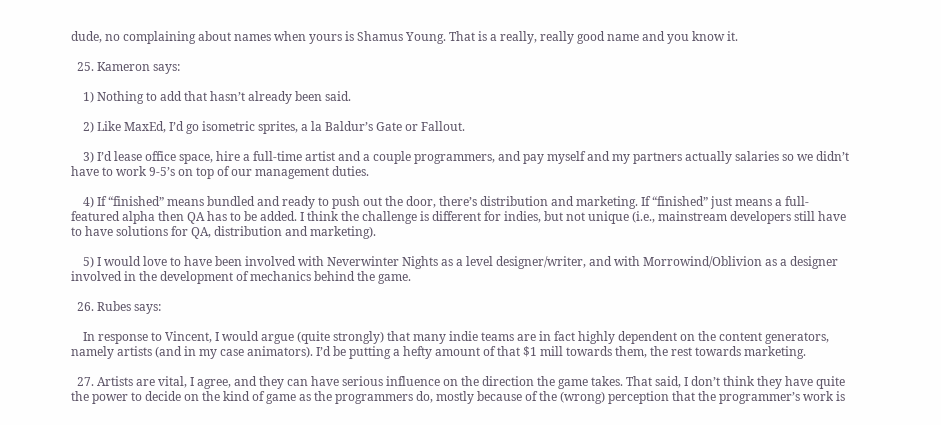dude, no complaining about names when yours is Shamus Young. That is a really, really good name and you know it.

  25. Kameron says:

    1) Nothing to add that hasn’t already been said.

    2) Like MaxEd, I’d go isometric sprites, a la Baldur’s Gate or Fallout.

    3) I’d lease office space, hire a full-time artist and a couple programmers, and pay myself and my partners actually salaries so we didn’t have to work 9-5’s on top of our management duties.

    4) If “finished” means bundled and ready to push out the door, there’s distribution and marketing. If “finished” just means a full-featured alpha then QA has to be added. I think the challenge is different for indies, but not unique (i.e., mainstream developers still have to have solutions for QA, distribution and marketing).

    5) I would love to have been involved with Neverwinter Nights as a level designer/writer, and with Morrowind/Oblivion as a designer involved in the development of mechanics behind the game.

  26. Rubes says:

    In response to Vincent, I would argue (quite strongly) that many indie teams are in fact highly dependent on the content generators, namely artists (and in my case animators). I’d be putting a hefty amount of that $1 mill towards them, the rest towards marketing.

  27. Artists are vital, I agree, and they can have serious influence on the direction the game takes. That said, I don’t think they have quite the power to decide on the kind of game as the programmers do, mostly because of the (wrong) perception that the programmer’s work is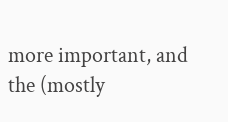more important, and the (mostly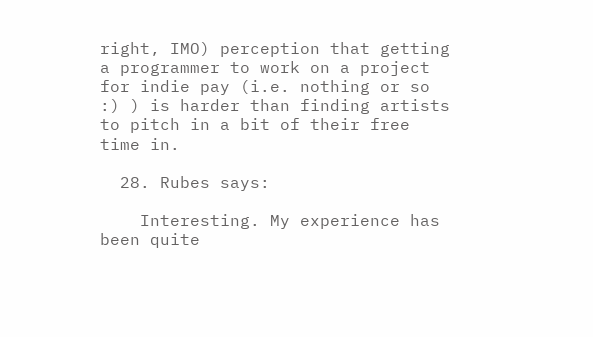right, IMO) perception that getting a programmer to work on a project for indie pay (i.e. nothing or so :) ) is harder than finding artists to pitch in a bit of their free time in.

  28. Rubes says:

    Interesting. My experience has been quite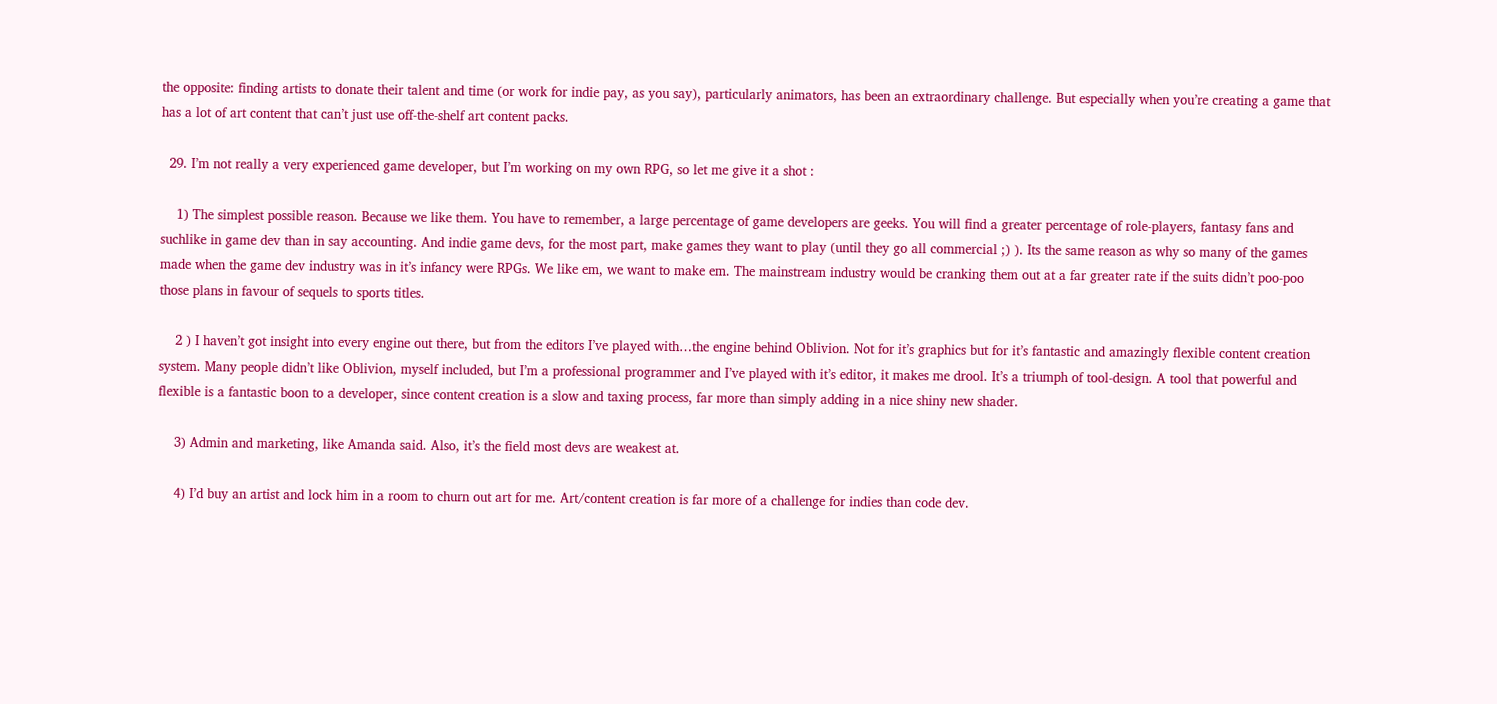the opposite: finding artists to donate their talent and time (or work for indie pay, as you say), particularly animators, has been an extraordinary challenge. But especially when you’re creating a game that has a lot of art content that can’t just use off-the-shelf art content packs.

  29. I’m not really a very experienced game developer, but I’m working on my own RPG, so let me give it a shot :

    1) The simplest possible reason. Because we like them. You have to remember, a large percentage of game developers are geeks. You will find a greater percentage of role-players, fantasy fans and suchlike in game dev than in say accounting. And indie game devs, for the most part, make games they want to play (until they go all commercial ;) ). Its the same reason as why so many of the games made when the game dev industry was in it’s infancy were RPGs. We like em, we want to make em. The mainstream industry would be cranking them out at a far greater rate if the suits didn’t poo-poo those plans in favour of sequels to sports titles.

    2 ) I haven’t got insight into every engine out there, but from the editors I’ve played with…the engine behind Oblivion. Not for it’s graphics but for it’s fantastic and amazingly flexible content creation system. Many people didn’t like Oblivion, myself included, but I’m a professional programmer and I’ve played with it’s editor, it makes me drool. It’s a triumph of tool-design. A tool that powerful and flexible is a fantastic boon to a developer, since content creation is a slow and taxing process, far more than simply adding in a nice shiny new shader.

    3) Admin and marketing, like Amanda said. Also, it’s the field most devs are weakest at.

    4) I’d buy an artist and lock him in a room to churn out art for me. Art/content creation is far more of a challenge for indies than code dev.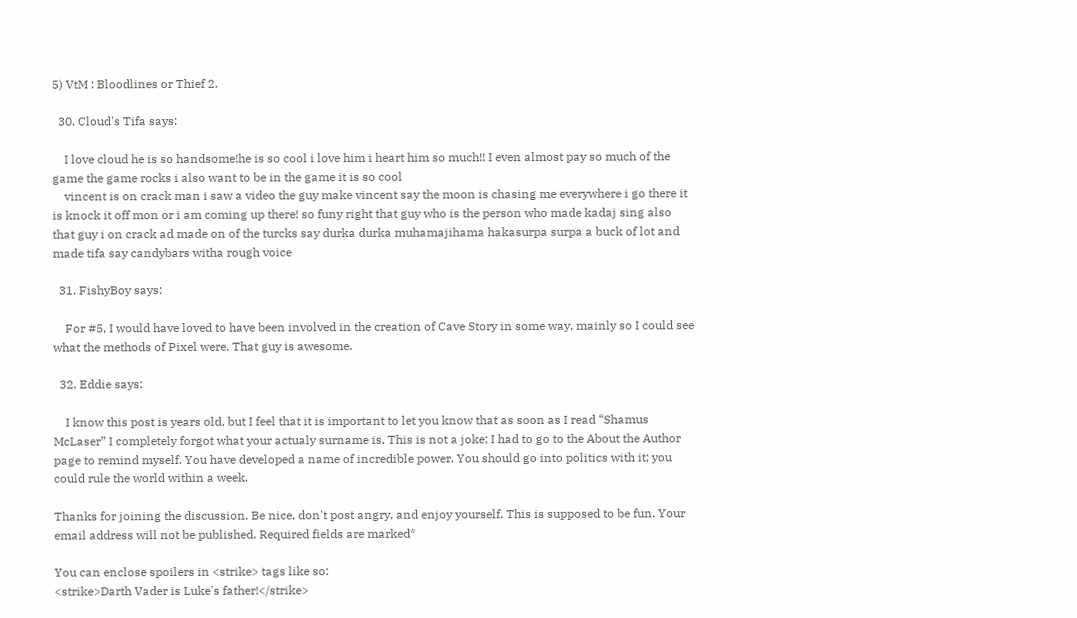5) VtM : Bloodlines or Thief 2.

  30. Cloud's Tifa says:

    I love cloud he is so handsome!he is so cool i love him i heart him so much!! I even almost pay so much of the game the game rocks i also want to be in the game it is so cool
    vincent is on crack man i saw a video the guy make vincent say the moon is chasing me everywhere i go there it is knock it off mon or i am coming up there! so funy right that guy who is the person who made kadaj sing also that guy i on crack ad made on of the turcks say durka durka muhamajihama hakasurpa surpa a buck of lot and made tifa say candybars witha rough voice

  31. FishyBoy says:

    For #5, I would have loved to have been involved in the creation of Cave Story in some way, mainly so I could see what the methods of Pixel were. That guy is awesome.

  32. Eddie says:

    I know this post is years old, but I feel that it is important to let you know that as soon as I read “Shamus McLaser” I completely forgot what your actualy surname is. This is not a joke; I had to go to the About the Author page to remind myself. You have developed a name of incredible power. You should go into politics with it; you could rule the world within a week.

Thanks for joining the discussion. Be nice, don't post angry, and enjoy yourself. This is supposed to be fun. Your email address will not be published. Required fields are marked*

You can enclose spoilers in <strike> tags like so:
<strike>Darth Vader is Luke's father!</strike>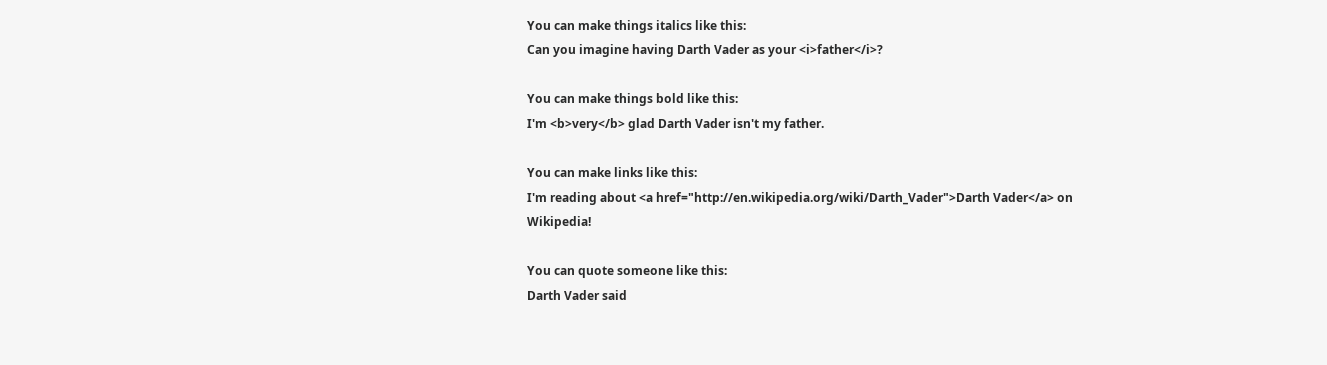You can make things italics like this:
Can you imagine having Darth Vader as your <i>father</i>?

You can make things bold like this:
I'm <b>very</b> glad Darth Vader isn't my father.

You can make links like this:
I'm reading about <a href="http://en.wikipedia.org/wiki/Darth_Vader">Darth Vader</a> on Wikipedia!

You can quote someone like this:
Darth Vader said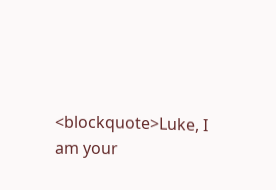<blockquote>Luke, I am your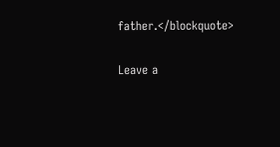father.</blockquote>

Leave a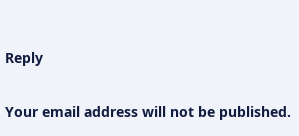Reply

Your email address will not be published.